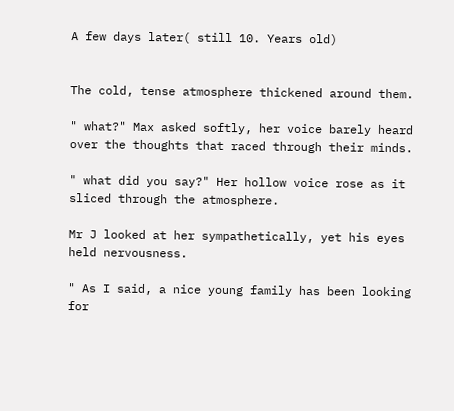A few days later( still 10. Years old)


The cold, tense atmosphere thickened around them.

" what?" Max asked softly, her voice barely heard over the thoughts that raced through their minds.

" what did you say?" Her hollow voice rose as it sliced through the atmosphere.

Mr J looked at her sympathetically, yet his eyes held nervousness.

" As I said, a nice young family has been looking for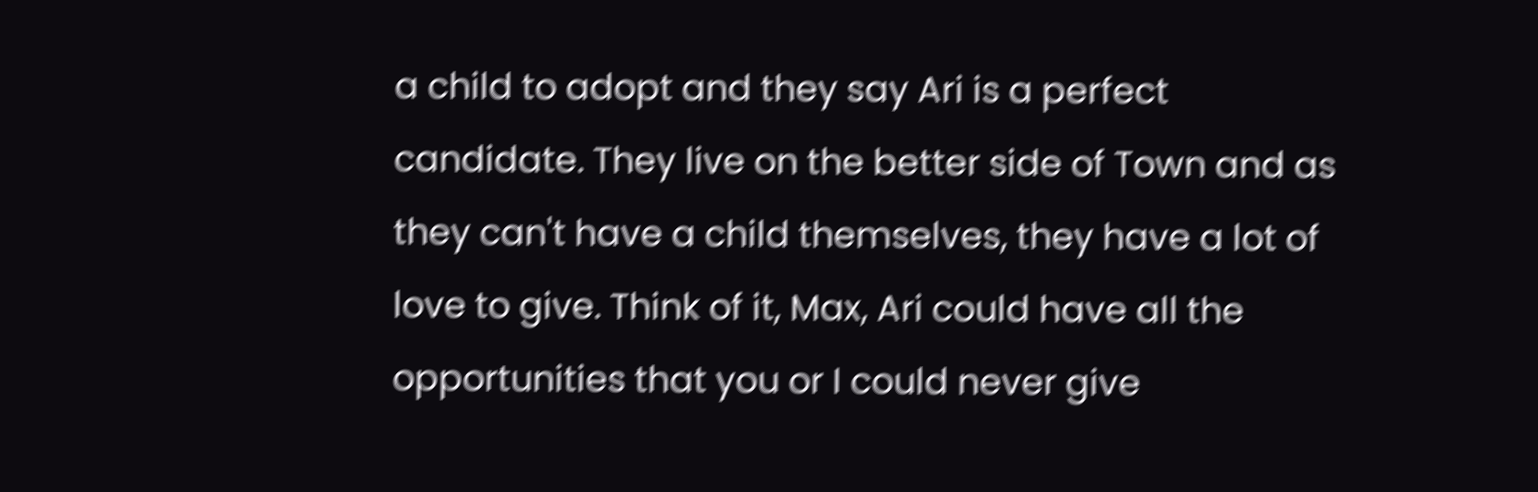a child to adopt and they say Ari is a perfect candidate. They live on the better side of Town and as they can't have a child themselves, they have a lot of love to give. Think of it, Max, Ari could have all the opportunities that you or I could never give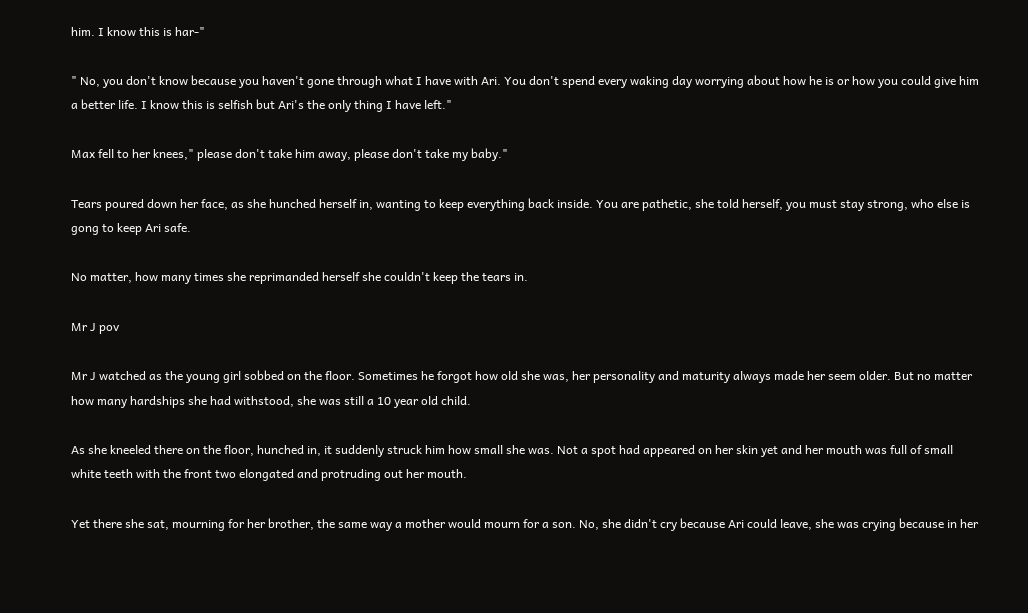him. I know this is har-"

" No, you don't know because you haven't gone through what I have with Ari. You don't spend every waking day worrying about how he is or how you could give him a better life. I know this is selfish but Ari's the only thing I have left."

Max fell to her knees," please don't take him away, please don't take my baby."

Tears poured down her face, as she hunched herself in, wanting to keep everything back inside. You are pathetic, she told herself, you must stay strong, who else is gong to keep Ari safe.

No matter, how many times she reprimanded herself she couldn't keep the tears in.

Mr J pov

Mr J watched as the young girl sobbed on the floor. Sometimes he forgot how old she was, her personality and maturity always made her seem older. But no matter how many hardships she had withstood, she was still a 10 year old child.

As she kneeled there on the floor, hunched in, it suddenly struck him how small she was. Not a spot had appeared on her skin yet and her mouth was full of small white teeth with the front two elongated and protruding out her mouth.

Yet there she sat, mourning for her brother, the same way a mother would mourn for a son. No, she didn't cry because Ari could leave, she was crying because in her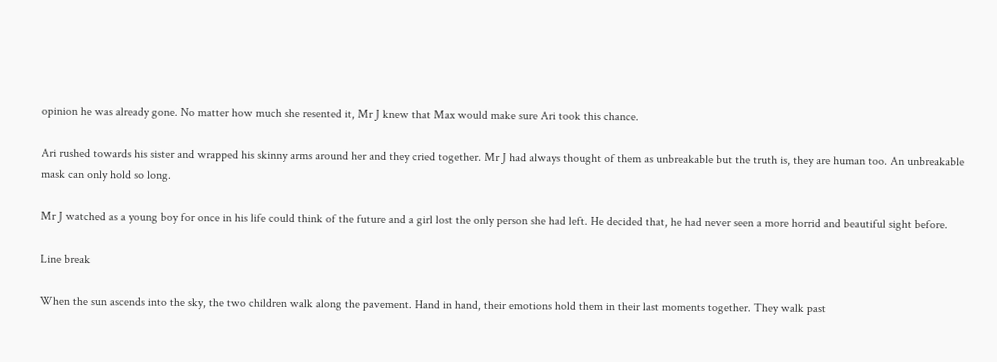opinion he was already gone. No matter how much she resented it, Mr J knew that Max would make sure Ari took this chance.

Ari rushed towards his sister and wrapped his skinny arms around her and they cried together. Mr J had always thought of them as unbreakable but the truth is, they are human too. An unbreakable mask can only hold so long.

Mr J watched as a young boy for once in his life could think of the future and a girl lost the only person she had left. He decided that, he had never seen a more horrid and beautiful sight before.

Line break

When the sun ascends into the sky, the two children walk along the pavement. Hand in hand, their emotions hold them in their last moments together. They walk past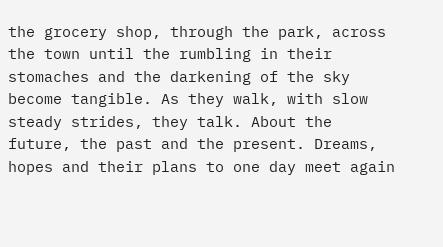the grocery shop, through the park, across the town until the rumbling in their stomaches and the darkening of the sky become tangible. As they walk, with slow steady strides, they talk. About the future, the past and the present. Dreams, hopes and their plans to one day meet again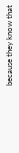because they know that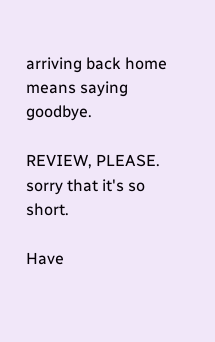arriving back home means saying goodbye.

REVIEW, PLEASE. sorry that it's so short.

Have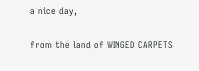a nice day,

from the land of WINGED CARPETS